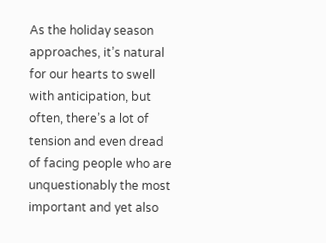As the holiday season approaches, it’s natural for our hearts to swell with anticipation, but often, there’s a lot of tension and even dread of facing people who are unquestionably the most important and yet also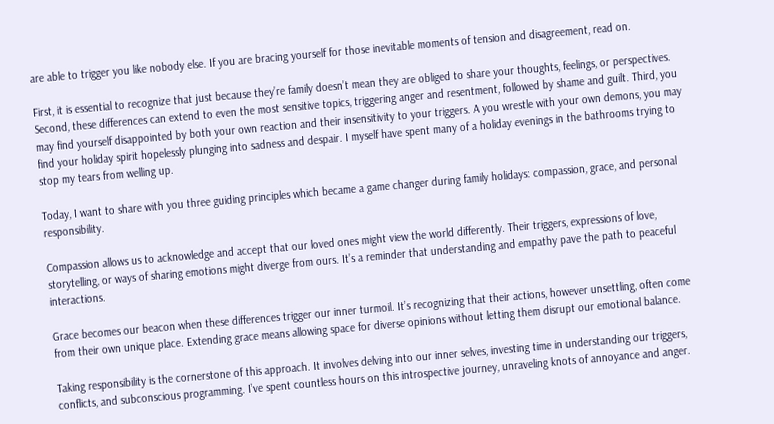are able to trigger you like nobody else. If you are bracing yourself for those inevitable moments of tension and disagreement, read on.

First, it is essential to recognize that just because they’re family doesn’t mean they are obliged to share your thoughts, feelings, or perspectives. Second, these differences can extend to even the most sensitive topics, triggering anger and resentment, followed by shame and guilt. Third, you may find yourself disappointed by both your own reaction and their insensitivity to your triggers. A you wrestle with your own demons, you may find your holiday spirit hopelessly plunging into sadness and despair. I myself have spent many of a holiday evenings in the bathrooms trying to stop my tears from welling up.

Today, I want to share with you three guiding principles which became a game changer during family holidays: compassion, grace, and personal responsibility.

Compassion allows us to acknowledge and accept that our loved ones might view the world differently. Their triggers, expressions of love, storytelling, or ways of sharing emotions might diverge from ours. It’s a reminder that understanding and empathy pave the path to peaceful interactions.

Grace becomes our beacon when these differences trigger our inner turmoil. It’s recognizing that their actions, however unsettling, often come from their own unique place. Extending grace means allowing space for diverse opinions without letting them disrupt our emotional balance.

Taking responsibility is the cornerstone of this approach. It involves delving into our inner selves, investing time in understanding our triggers, conflicts, and subconscious programming. I’ve spent countless hours on this introspective journey, unraveling knots of annoyance and anger.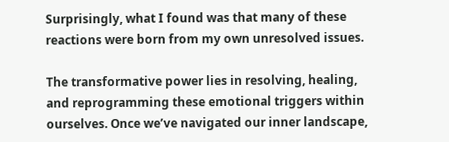Surprisingly, what I found was that many of these reactions were born from my own unresolved issues.

The transformative power lies in resolving, healing, and reprogramming these emotional triggers within ourselves. Once we’ve navigated our inner landscape,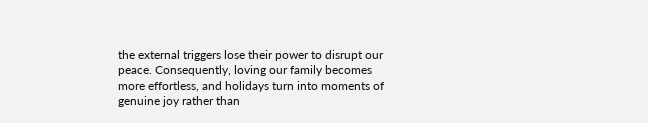the external triggers lose their power to disrupt our peace. Consequently, loving our family becomes more effortless, and holidays turn into moments of genuine joy rather than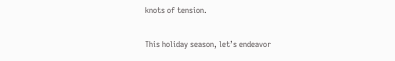knots of tension.

This holiday season, let’s endeavor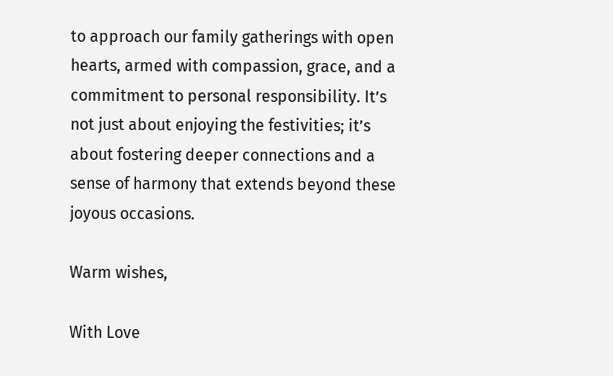to approach our family gatherings with open hearts, armed with compassion, grace, and a commitment to personal responsibility. It’s not just about enjoying the festivities; it’s about fostering deeper connections and a sense of harmony that extends beyond these joyous occasions.

Warm wishes,

With Love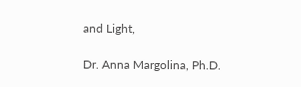and Light,

Dr. Anna Margolina, Ph.D.